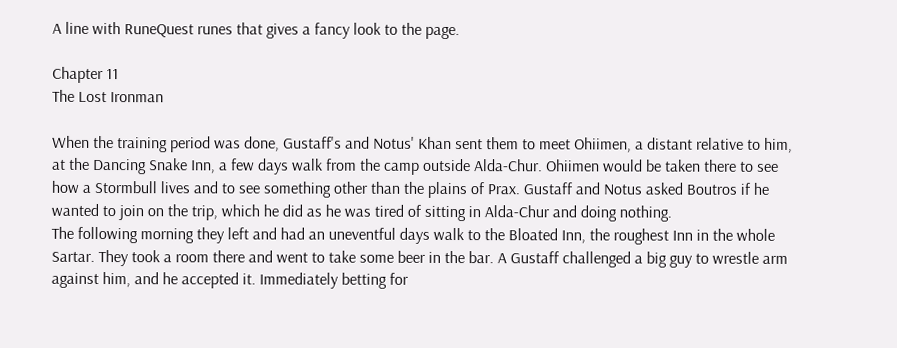A line with RuneQuest runes that gives a fancy look to the page.

Chapter 11
The Lost Ironman

When the training period was done, Gustaff's and Notus' Khan sent them to meet Ohiimen, a distant relative to him, at the Dancing Snake Inn, a few days walk from the camp outside Alda-Chur. Ohiimen would be taken there to see how a Stormbull lives and to see something other than the plains of Prax. Gustaff and Notus asked Boutros if he wanted to join on the trip, which he did as he was tired of sitting in Alda-Chur and doing nothing.
The following morning they left and had an uneventful days walk to the Bloated Inn, the roughest Inn in the whole Sartar. They took a room there and went to take some beer in the bar. A Gustaff challenged a big guy to wrestle arm against him, and he accepted it. Immediately betting for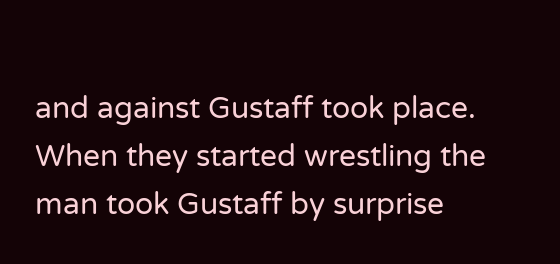and against Gustaff took place. When they started wrestling the man took Gustaff by surprise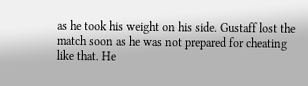as he took his weight on his side. Gustaff lost the match soon as he was not prepared for cheating like that. He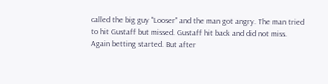called the big guy "Looser" and the man got angry. The man tried to hit Gustaff but missed. Gustaff hit back and did not miss. Again betting started. But after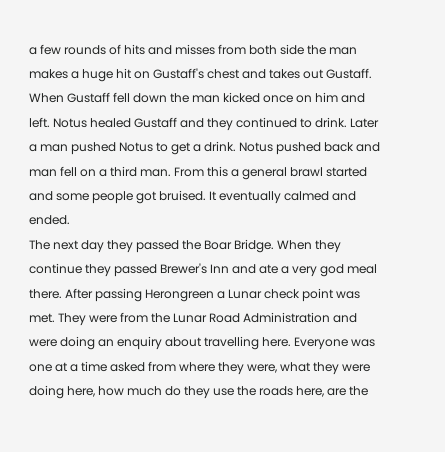a few rounds of hits and misses from both side the man makes a huge hit on Gustaff's chest and takes out Gustaff. When Gustaff fell down the man kicked once on him and left. Notus healed Gustaff and they continued to drink. Later a man pushed Notus to get a drink. Notus pushed back and man fell on a third man. From this a general brawl started and some people got bruised. It eventually calmed and ended.
The next day they passed the Boar Bridge. When they continue they passed Brewer's Inn and ate a very god meal there. After passing Herongreen a Lunar check point was met. They were from the Lunar Road Administration and were doing an enquiry about travelling here. Everyone was one at a time asked from where they were, what they were doing here, how much do they use the roads here, are the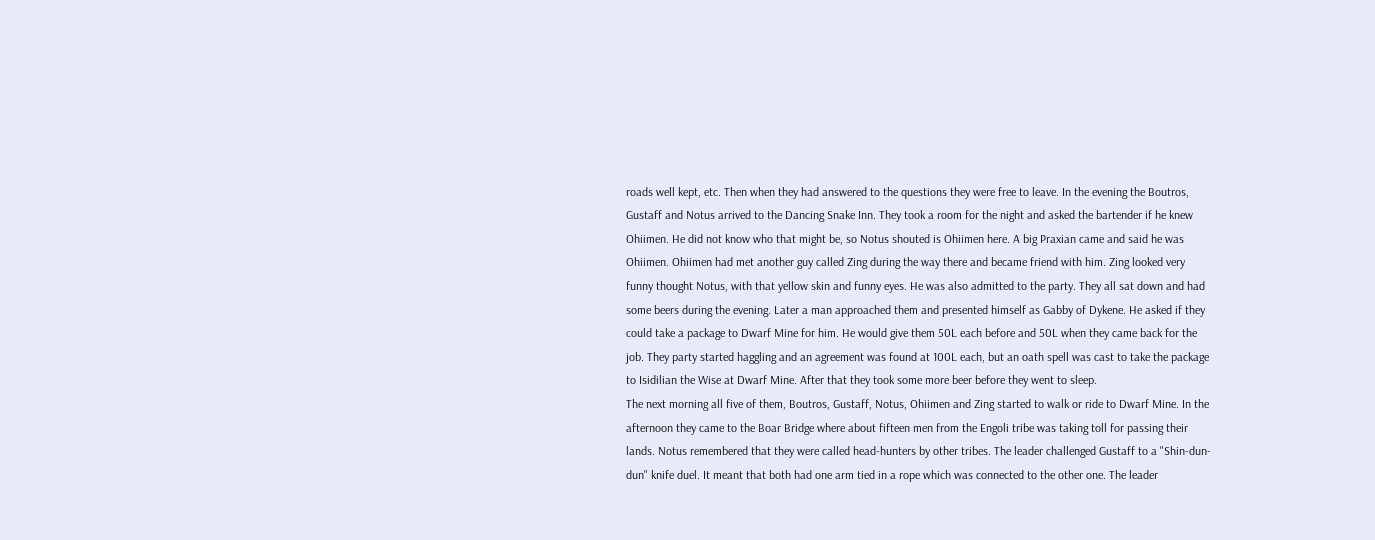roads well kept, etc. Then when they had answered to the questions they were free to leave. In the evening the Boutros, Gustaff and Notus arrived to the Dancing Snake Inn. They took a room for the night and asked the bartender if he knew Ohiimen. He did not know who that might be, so Notus shouted is Ohiimen here. A big Praxian came and said he was Ohiimen. Ohiimen had met another guy called Zing during the way there and became friend with him. Zing looked very funny thought Notus, with that yellow skin and funny eyes. He was also admitted to the party. They all sat down and had some beers during the evening. Later a man approached them and presented himself as Gabby of Dykene. He asked if they could take a package to Dwarf Mine for him. He would give them 50L each before and 50L when they came back for the job. They party started haggling and an agreement was found at 100L each, but an oath spell was cast to take the package to Isidilian the Wise at Dwarf Mine. After that they took some more beer before they went to sleep.
The next morning all five of them, Boutros, Gustaff, Notus, Ohiimen and Zing started to walk or ride to Dwarf Mine. In the afternoon they came to the Boar Bridge where about fifteen men from the Engoli tribe was taking toll for passing their lands. Notus remembered that they were called head-hunters by other tribes. The leader challenged Gustaff to a "Shin-dun-dun" knife duel. It meant that both had one arm tied in a rope which was connected to the other one. The leader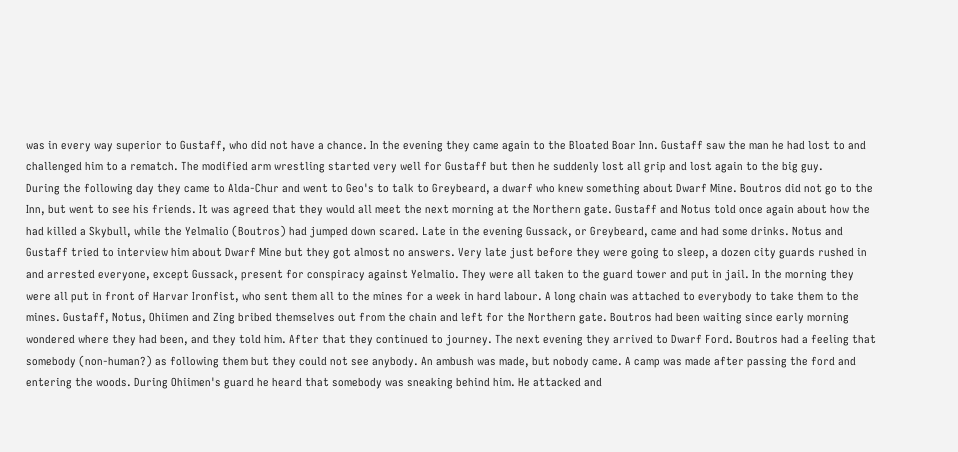was in every way superior to Gustaff, who did not have a chance. In the evening they came again to the Bloated Boar Inn. Gustaff saw the man he had lost to and challenged him to a rematch. The modified arm wrestling started very well for Gustaff but then he suddenly lost all grip and lost again to the big guy.
During the following day they came to Alda-Chur and went to Geo's to talk to Greybeard, a dwarf who knew something about Dwarf Mine. Boutros did not go to the Inn, but went to see his friends. It was agreed that they would all meet the next morning at the Northern gate. Gustaff and Notus told once again about how the had killed a Skybull, while the Yelmalio (Boutros) had jumped down scared. Late in the evening Gussack, or Greybeard, came and had some drinks. Notus and Gustaff tried to interview him about Dwarf Mine but they got almost no answers. Very late just before they were going to sleep, a dozen city guards rushed in and arrested everyone, except Gussack, present for conspiracy against Yelmalio. They were all taken to the guard tower and put in jail. In the morning they were all put in front of Harvar Ironfist, who sent them all to the mines for a week in hard labour. A long chain was attached to everybody to take them to the mines. Gustaff, Notus, Ohiimen and Zing bribed themselves out from the chain and left for the Northern gate. Boutros had been waiting since early morning wondered where they had been, and they told him. After that they continued to journey. The next evening they arrived to Dwarf Ford. Boutros had a feeling that somebody (non-human?) as following them but they could not see anybody. An ambush was made, but nobody came. A camp was made after passing the ford and entering the woods. During Ohiimen's guard he heard that somebody was sneaking behind him. He attacked and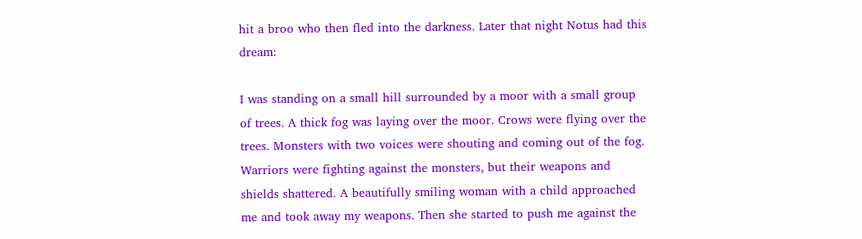hit a broo who then fled into the darkness. Later that night Notus had this dream:

I was standing on a small hill surrounded by a moor with a small group of trees. A thick fog was laying over the moor. Crows were flying over the trees. Monsters with two voices were shouting and coming out of the fog. Warriors were fighting against the monsters, but their weapons and shields shattered. A beautifully smiling woman with a child approached me and took away my weapons. Then she started to push me against the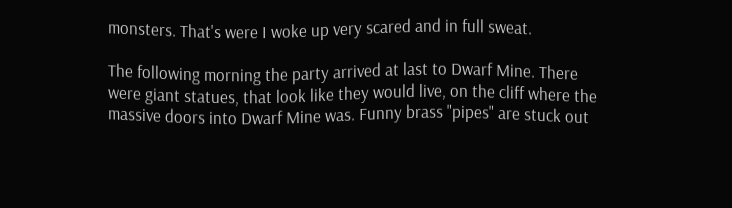monsters. That's were I woke up very scared and in full sweat.

The following morning the party arrived at last to Dwarf Mine. There were giant statues, that look like they would live, on the cliff where the massive doors into Dwarf Mine was. Funny brass "pipes" are stuck out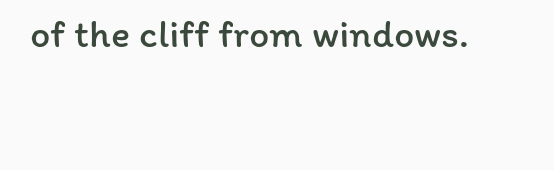of the cliff from windows.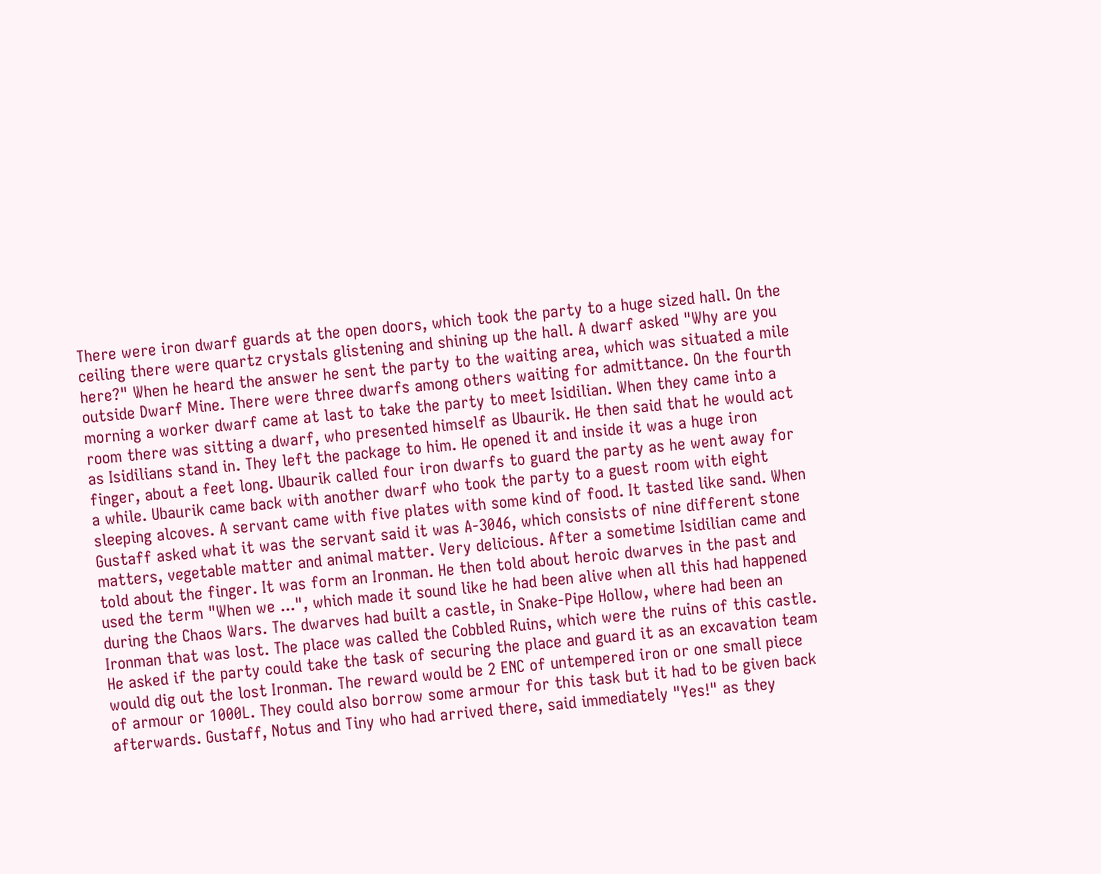There were iron dwarf guards at the open doors, which took the party to a huge sized hall. On the ceiling there were quartz crystals glistening and shining up the hall. A dwarf asked "Why are you here?" When he heard the answer he sent the party to the waiting area, which was situated a mile outside Dwarf Mine. There were three dwarfs among others waiting for admittance. On the fourth morning a worker dwarf came at last to take the party to meet Isidilian. When they came into a room there was sitting a dwarf, who presented himself as Ubaurik. He then said that he would act as Isidilians stand in. They left the package to him. He opened it and inside it was a huge iron finger, about a feet long. Ubaurik called four iron dwarfs to guard the party as he went away for a while. Ubaurik came back with another dwarf who took the party to a guest room with eight sleeping alcoves. A servant came with five plates with some kind of food. It tasted like sand. When Gustaff asked what it was the servant said it was A-3046, which consists of nine different stone matters, vegetable matter and animal matter. Very delicious. After a sometime Isidilian came and told about the finger. It was form an Ironman. He then told about heroic dwarves in the past and used the term "When we ...", which made it sound like he had been alive when all this had happened during the Chaos Wars. The dwarves had built a castle, in Snake-Pipe Hollow, where had been an Ironman that was lost. The place was called the Cobbled Ruins, which were the ruins of this castle. He asked if the party could take the task of securing the place and guard it as an excavation team would dig out the lost Ironman. The reward would be 2 ENC of untempered iron or one small piece of armour or 1000L. They could also borrow some armour for this task but it had to be given back afterwards. Gustaff, Notus and Tiny who had arrived there, said immediately "Yes!" as they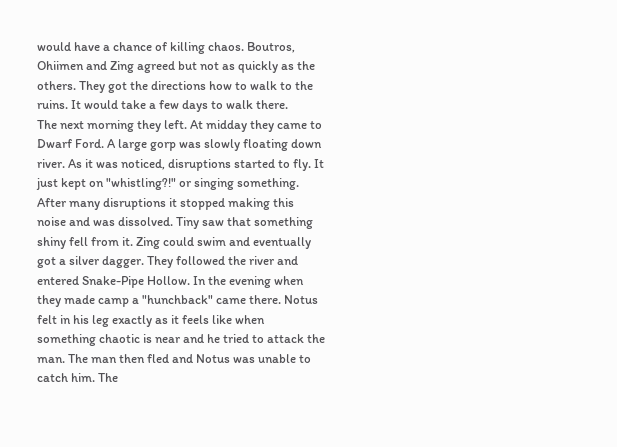would have a chance of killing chaos. Boutros, Ohiimen and Zing agreed but not as quickly as the others. They got the directions how to walk to the ruins. It would take a few days to walk there.
The next morning they left. At midday they came to Dwarf Ford. A large gorp was slowly floating down river. As it was noticed, disruptions started to fly. It just kept on "whistling?!" or singing something. After many disruptions it stopped making this noise and was dissolved. Tiny saw that something shiny fell from it. Zing could swim and eventually got a silver dagger. They followed the river and entered Snake-Pipe Hollow. In the evening when they made camp a "hunchback" came there. Notus felt in his leg exactly as it feels like when something chaotic is near and he tried to attack the man. The man then fled and Notus was unable to catch him. The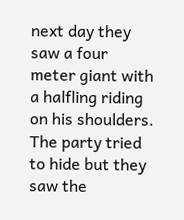next day they saw a four meter giant with a halfling riding on his shoulders. The party tried to hide but they saw the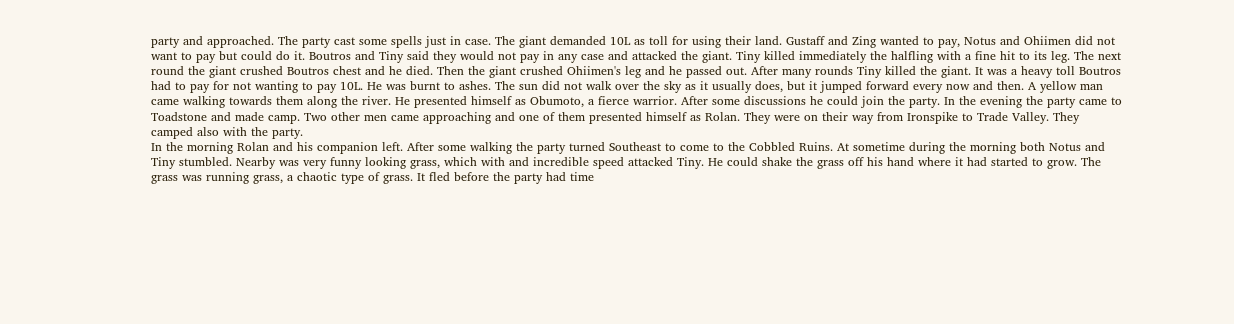party and approached. The party cast some spells just in case. The giant demanded 10L as toll for using their land. Gustaff and Zing wanted to pay, Notus and Ohiimen did not want to pay but could do it. Boutros and Tiny said they would not pay in any case and attacked the giant. Tiny killed immediately the halfling with a fine hit to its leg. The next round the giant crushed Boutros chest and he died. Then the giant crushed Ohiimen's leg and he passed out. After many rounds Tiny killed the giant. It was a heavy toll Boutros had to pay for not wanting to pay 10L. He was burnt to ashes. The sun did not walk over the sky as it usually does, but it jumped forward every now and then. A yellow man came walking towards them along the river. He presented himself as Obumoto, a fierce warrior. After some discussions he could join the party. In the evening the party came to Toadstone and made camp. Two other men came approaching and one of them presented himself as Rolan. They were on their way from Ironspike to Trade Valley. They camped also with the party.
In the morning Rolan and his companion left. After some walking the party turned Southeast to come to the Cobbled Ruins. At sometime during the morning both Notus and Tiny stumbled. Nearby was very funny looking grass, which with and incredible speed attacked Tiny. He could shake the grass off his hand where it had started to grow. The grass was running grass, a chaotic type of grass. It fled before the party had time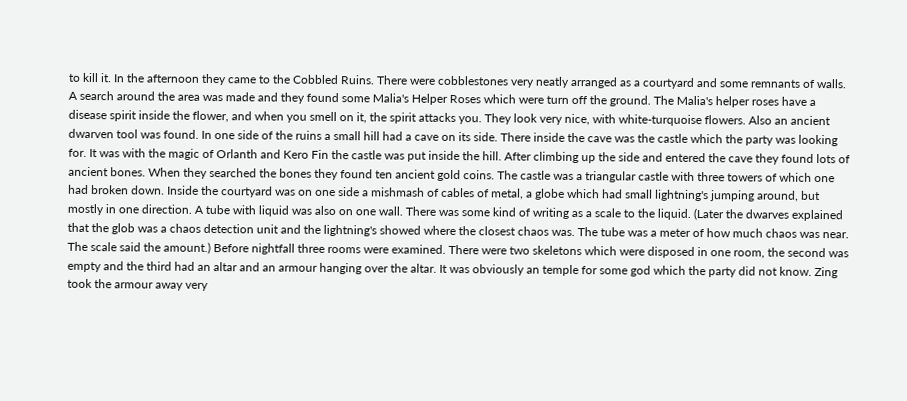to kill it. In the afternoon they came to the Cobbled Ruins. There were cobblestones very neatly arranged as a courtyard and some remnants of walls. A search around the area was made and they found some Malia's Helper Roses which were turn off the ground. The Malia's helper roses have a disease spirit inside the flower, and when you smell on it, the spirit attacks you. They look very nice, with white-turquoise flowers. Also an ancient dwarven tool was found. In one side of the ruins a small hill had a cave on its side. There inside the cave was the castle which the party was looking for. It was with the magic of Orlanth and Kero Fin the castle was put inside the hill. After climbing up the side and entered the cave they found lots of ancient bones. When they searched the bones they found ten ancient gold coins. The castle was a triangular castle with three towers of which one had broken down. Inside the courtyard was on one side a mishmash of cables of metal, a globe which had small lightning's jumping around, but mostly in one direction. A tube with liquid was also on one wall. There was some kind of writing as a scale to the liquid. (Later the dwarves explained that the glob was a chaos detection unit and the lightning's showed where the closest chaos was. The tube was a meter of how much chaos was near. The scale said the amount.) Before nightfall three rooms were examined. There were two skeletons which were disposed in one room, the second was empty and the third had an altar and an armour hanging over the altar. It was obviously an temple for some god which the party did not know. Zing took the armour away very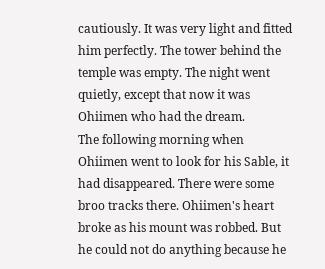cautiously. It was very light and fitted him perfectly. The tower behind the temple was empty. The night went quietly, except that now it was Ohiimen who had the dream.
The following morning when Ohiimen went to look for his Sable, it had disappeared. There were some broo tracks there. Ohiimen's heart broke as his mount was robbed. But he could not do anything because he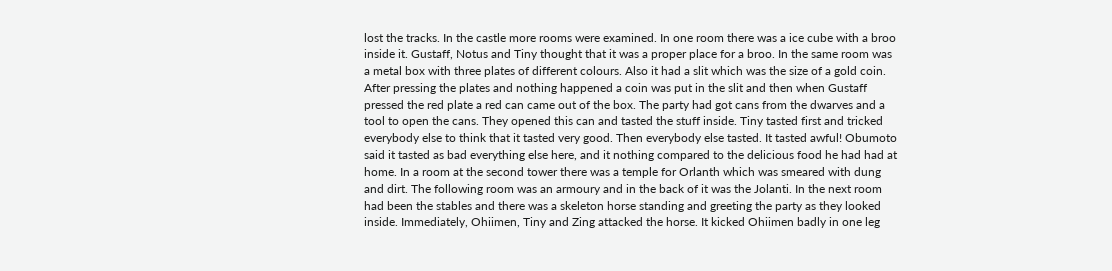lost the tracks. In the castle more rooms were examined. In one room there was a ice cube with a broo inside it. Gustaff, Notus and Tiny thought that it was a proper place for a broo. In the same room was a metal box with three plates of different colours. Also it had a slit which was the size of a gold coin. After pressing the plates and nothing happened a coin was put in the slit and then when Gustaff pressed the red plate a red can came out of the box. The party had got cans from the dwarves and a tool to open the cans. They opened this can and tasted the stuff inside. Tiny tasted first and tricked everybody else to think that it tasted very good. Then everybody else tasted. It tasted awful! Obumoto said it tasted as bad everything else here, and it nothing compared to the delicious food he had had at home. In a room at the second tower there was a temple for Orlanth which was smeared with dung and dirt. The following room was an armoury and in the back of it was the Jolanti. In the next room had been the stables and there was a skeleton horse standing and greeting the party as they looked inside. Immediately, Ohiimen, Tiny and Zing attacked the horse. It kicked Ohiimen badly in one leg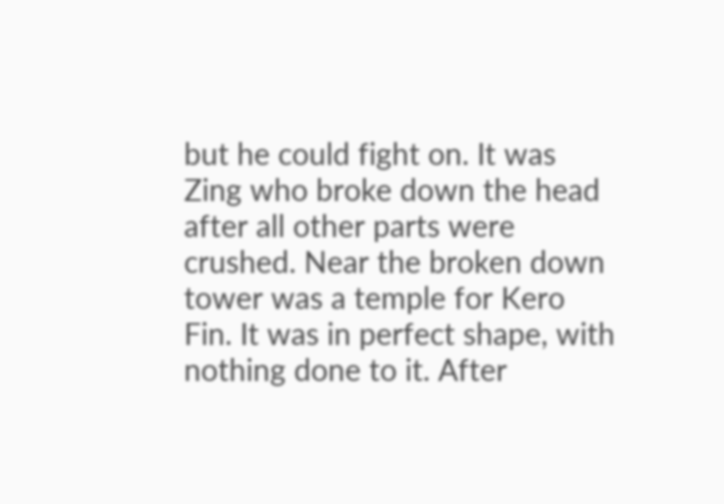but he could fight on. It was Zing who broke down the head after all other parts were crushed. Near the broken down tower was a temple for Kero Fin. It was in perfect shape, with nothing done to it. After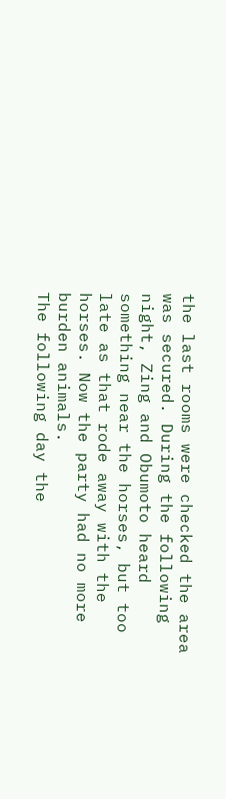the last rooms were checked the area was secured. During the following night, Zing and Obumoto heard something near the horses, but too late as that rode away with the horses. Now the party had no more burden animals.
The following day the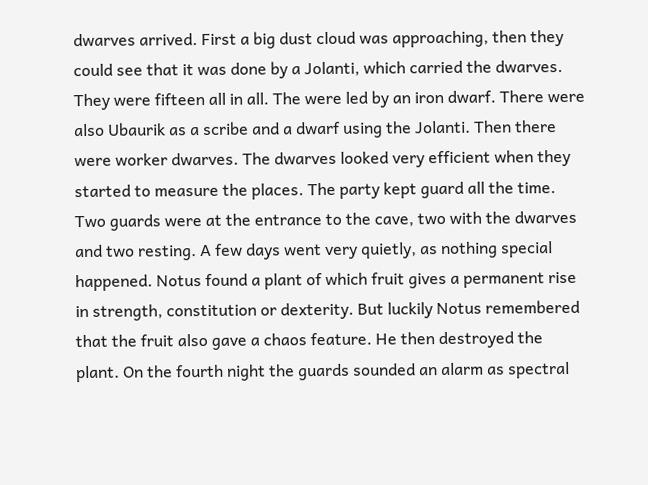dwarves arrived. First a big dust cloud was approaching, then they could see that it was done by a Jolanti, which carried the dwarves. They were fifteen all in all. The were led by an iron dwarf. There were also Ubaurik as a scribe and a dwarf using the Jolanti. Then there were worker dwarves. The dwarves looked very efficient when they started to measure the places. The party kept guard all the time. Two guards were at the entrance to the cave, two with the dwarves and two resting. A few days went very quietly, as nothing special happened. Notus found a plant of which fruit gives a permanent rise in strength, constitution or dexterity. But luckily Notus remembered that the fruit also gave a chaos feature. He then destroyed the plant. On the fourth night the guards sounded an alarm as spectral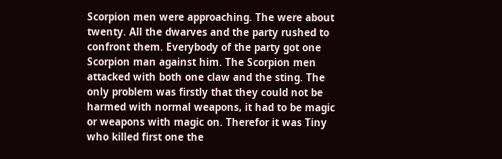Scorpion men were approaching. The were about twenty. All the dwarves and the party rushed to confront them. Everybody of the party got one Scorpion man against him. The Scorpion men attacked with both one claw and the sting. The only problem was firstly that they could not be harmed with normal weapons, it had to be magic or weapons with magic on. Therefor it was Tiny who killed first one the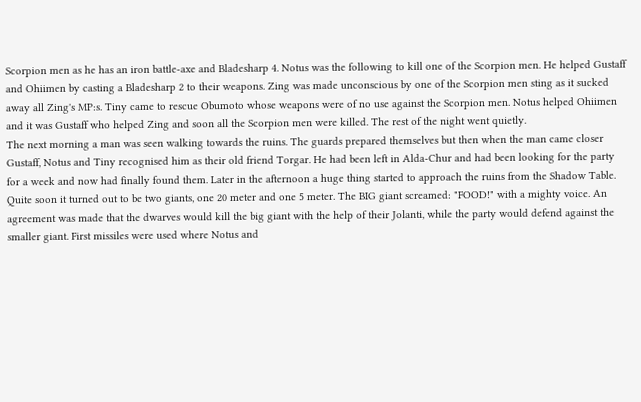Scorpion men as he has an iron battle-axe and Bladesharp 4. Notus was the following to kill one of the Scorpion men. He helped Gustaff and Ohiimen by casting a Bladesharp 2 to their weapons. Zing was made unconscious by one of the Scorpion men sting as it sucked away all Zing's MP:s. Tiny came to rescue Obumoto whose weapons were of no use against the Scorpion men. Notus helped Ohiimen and it was Gustaff who helped Zing and soon all the Scorpion men were killed. The rest of the night went quietly.
The next morning a man was seen walking towards the ruins. The guards prepared themselves but then when the man came closer Gustaff, Notus and Tiny recognised him as their old friend Torgar. He had been left in Alda-Chur and had been looking for the party for a week and now had finally found them. Later in the afternoon a huge thing started to approach the ruins from the Shadow Table. Quite soon it turned out to be two giants, one 20 meter and one 5 meter. The BIG giant screamed: "FOOD!" with a mighty voice. An agreement was made that the dwarves would kill the big giant with the help of their Jolanti, while the party would defend against the smaller giant. First missiles were used where Notus and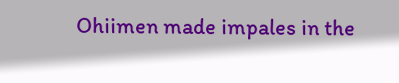Ohiimen made impales in the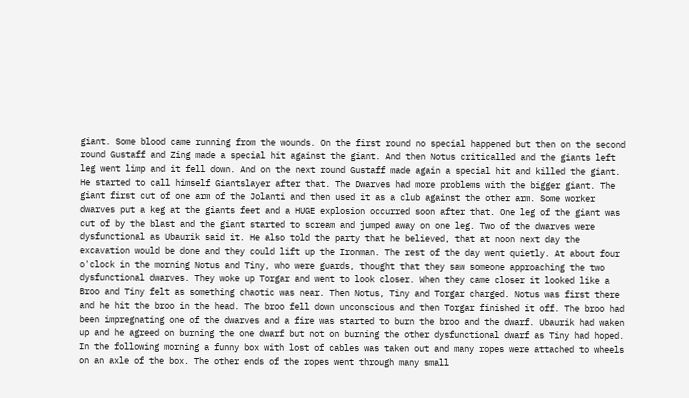giant. Some blood came running from the wounds. On the first round no special happened but then on the second round Gustaff and Zing made a special hit against the giant. And then Notus criticalled and the giants left leg went limp and it fell down. And on the next round Gustaff made again a special hit and killed the giant. He started to call himself Giantslayer after that. The Dwarves had more problems with the bigger giant. The giant first cut of one arm of the Jolanti and then used it as a club against the other arm. Some worker dwarves put a keg at the giants feet and a HUGE explosion occurred soon after that. One leg of the giant was cut of by the blast and the giant started to scream and jumped away on one leg. Two of the dwarves were dysfunctional as Ubaurik said it. He also told the party that he believed, that at noon next day the excavation would be done and they could lift up the Ironman. The rest of the day went quietly. At about four o'clock in the morning Notus and Tiny, who were guards, thought that they saw someone approaching the two dysfunctional dwarves. They woke up Torgar and went to look closer. When they came closer it looked like a Broo and Tiny felt as something chaotic was near. Then Notus, Tiny and Torgar charged. Notus was first there and he hit the broo in the head. The broo fell down unconscious and then Torgar finished it off. The broo had been impregnating one of the dwarves and a fire was started to burn the broo and the dwarf. Ubaurik had waken up and he agreed on burning the one dwarf but not on burning the other dysfunctional dwarf as Tiny had hoped.
In the following morning a funny box with lost of cables was taken out and many ropes were attached to wheels on an axle of the box. The other ends of the ropes went through many small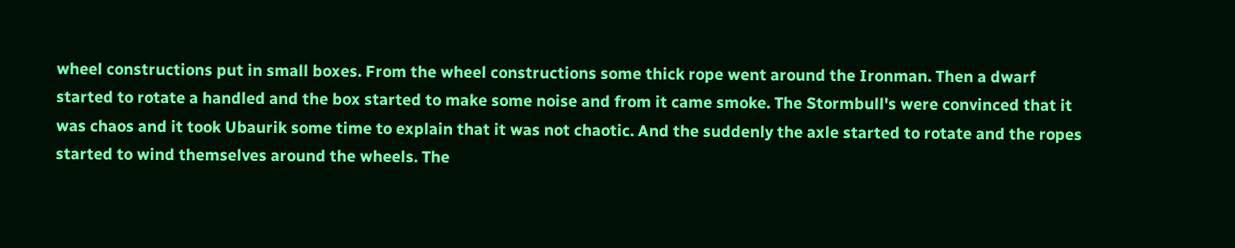wheel constructions put in small boxes. From the wheel constructions some thick rope went around the Ironman. Then a dwarf started to rotate a handled and the box started to make some noise and from it came smoke. The Stormbull's were convinced that it was chaos and it took Ubaurik some time to explain that it was not chaotic. And the suddenly the axle started to rotate and the ropes started to wind themselves around the wheels. The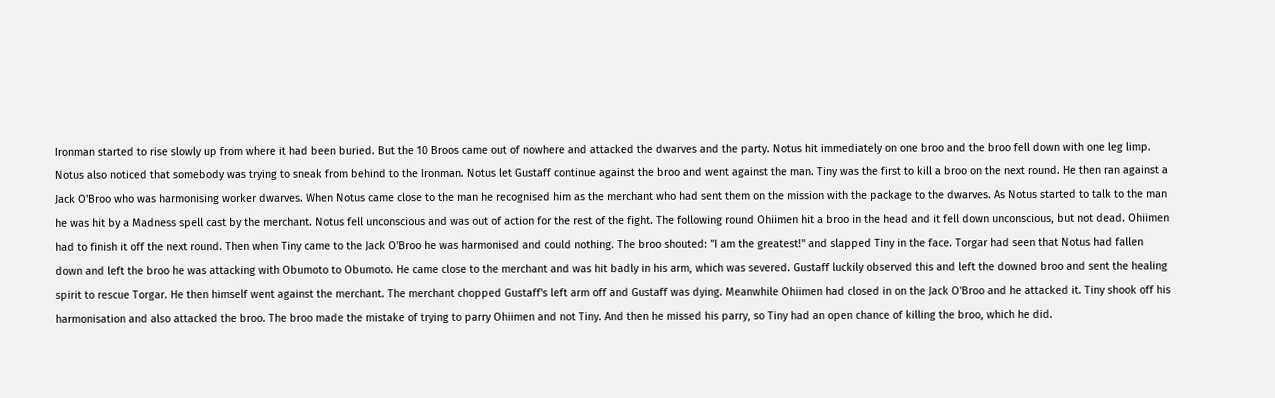Ironman started to rise slowly up from where it had been buried. But the 10 Broos came out of nowhere and attacked the dwarves and the party. Notus hit immediately on one broo and the broo fell down with one leg limp. Notus also noticed that somebody was trying to sneak from behind to the Ironman. Notus let Gustaff continue against the broo and went against the man. Tiny was the first to kill a broo on the next round. He then ran against a Jack O'Broo who was harmonising worker dwarves. When Notus came close to the man he recognised him as the merchant who had sent them on the mission with the package to the dwarves. As Notus started to talk to the man he was hit by a Madness spell cast by the merchant. Notus fell unconscious and was out of action for the rest of the fight. The following round Ohiimen hit a broo in the head and it fell down unconscious, but not dead. Ohiimen had to finish it off the next round. Then when Tiny came to the Jack O'Broo he was harmonised and could nothing. The broo shouted: "I am the greatest!" and slapped Tiny in the face. Torgar had seen that Notus had fallen down and left the broo he was attacking with Obumoto to Obumoto. He came close to the merchant and was hit badly in his arm, which was severed. Gustaff luckily observed this and left the downed broo and sent the healing spirit to rescue Torgar. He then himself went against the merchant. The merchant chopped Gustaff's left arm off and Gustaff was dying. Meanwhile Ohiimen had closed in on the Jack O'Broo and he attacked it. Tiny shook off his harmonisation and also attacked the broo. The broo made the mistake of trying to parry Ohiimen and not Tiny. And then he missed his parry, so Tiny had an open chance of killing the broo, which he did.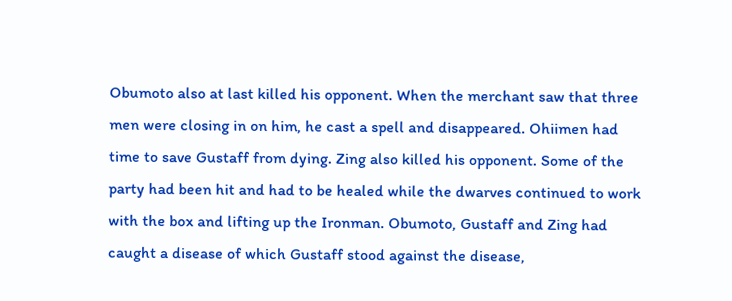Obumoto also at last killed his opponent. When the merchant saw that three men were closing in on him, he cast a spell and disappeared. Ohiimen had time to save Gustaff from dying. Zing also killed his opponent. Some of the party had been hit and had to be healed while the dwarves continued to work with the box and lifting up the Ironman. Obumoto, Gustaff and Zing had caught a disease of which Gustaff stood against the disease,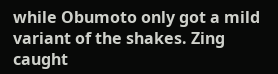while Obumoto only got a mild variant of the shakes. Zing caught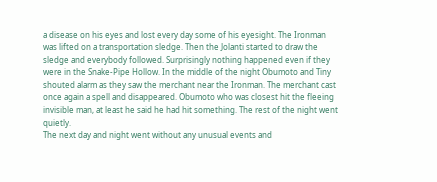a disease on his eyes and lost every day some of his eyesight. The Ironman was lifted on a transportation sledge. Then the Jolanti started to draw the sledge and everybody followed. Surprisingly nothing happened even if they were in the Snake-Pipe Hollow. In the middle of the night Obumoto and Tiny shouted alarm as they saw the merchant near the Ironman. The merchant cast once again a spell and disappeared. Obumoto who was closest hit the fleeing invisible man, at least he said he had hit something. The rest of the night went quietly.
The next day and night went without any unusual events and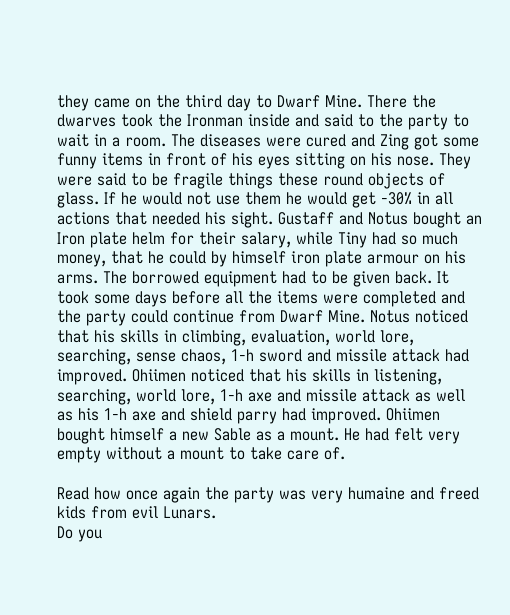they came on the third day to Dwarf Mine. There the dwarves took the Ironman inside and said to the party to wait in a room. The diseases were cured and Zing got some funny items in front of his eyes sitting on his nose. They were said to be fragile things these round objects of glass. If he would not use them he would get -30% in all actions that needed his sight. Gustaff and Notus bought an Iron plate helm for their salary, while Tiny had so much money, that he could by himself iron plate armour on his arms. The borrowed equipment had to be given back. It took some days before all the items were completed and the party could continue from Dwarf Mine. Notus noticed that his skills in climbing, evaluation, world lore, searching, sense chaos, 1-h sword and missile attack had improved. Ohiimen noticed that his skills in listening, searching, world lore, 1-h axe and missile attack as well as his 1-h axe and shield parry had improved. Ohiimen bought himself a new Sable as a mount. He had felt very empty without a mount to take care of.

Read how once again the party was very humaine and freed kids from evil Lunars.
Do you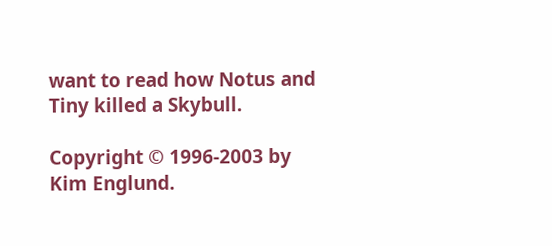want to read how Notus and Tiny killed a Skybull.

Copyright © 1996-2003 by Kim Englund.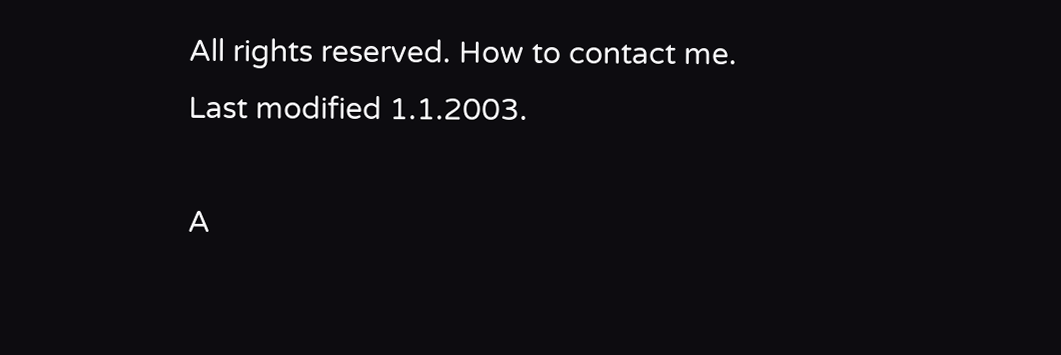All rights reserved. How to contact me. Last modified 1.1.2003.

A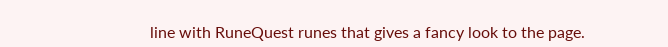line with RuneQuest runes that gives a fancy look to the page.